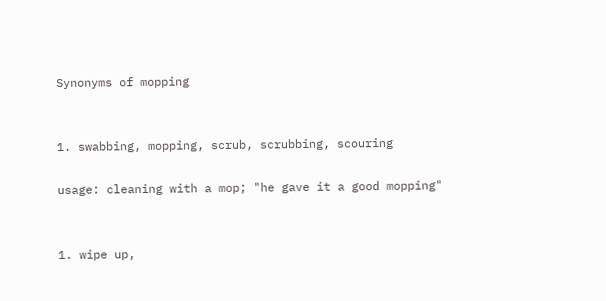Synonyms of mopping


1. swabbing, mopping, scrub, scrubbing, scouring

usage: cleaning with a mop; "he gave it a good mopping"


1. wipe up,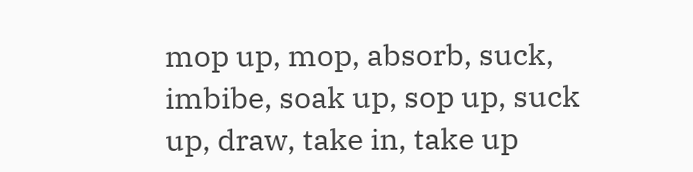mop up, mop, absorb, suck, imbibe, soak up, sop up, suck up, draw, take in, take up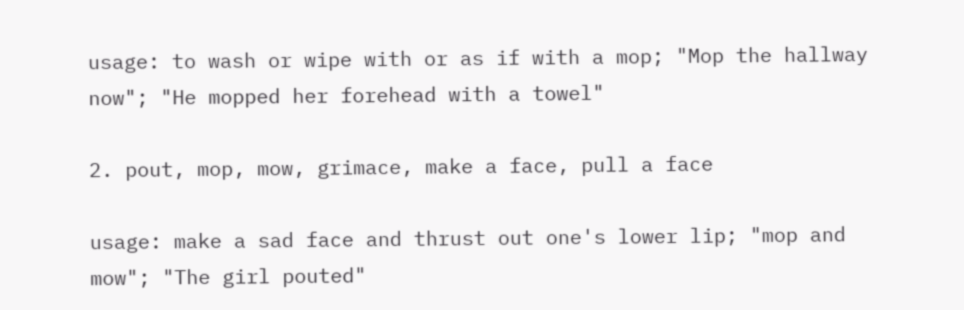usage: to wash or wipe with or as if with a mop; "Mop the hallway now"; "He mopped her forehead with a towel"

2. pout, mop, mow, grimace, make a face, pull a face

usage: make a sad face and thrust out one's lower lip; "mop and mow"; "The girl pouted"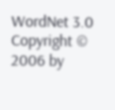WordNet 3.0 Copyright © 2006 by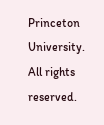Princeton University.
All rights reserved.